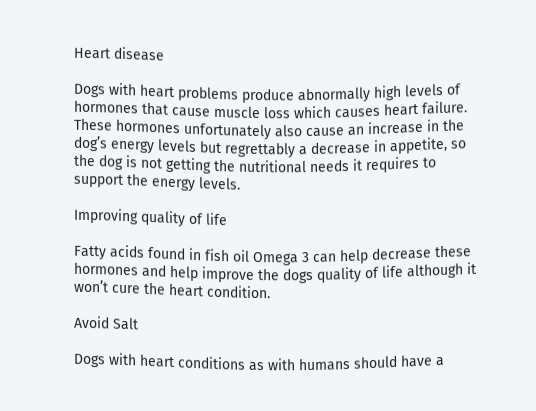Heart disease

Dogs with heart problems produce abnormally high levels of hormones that cause muscle loss which causes heart failure. These hormones unfortunately also cause an increase in the dog’s energy levels but regrettably a decrease in appetite, so the dog is not getting the nutritional needs it requires to support the energy levels.

Improving quality of life

Fatty acids found in fish oil Omega 3 can help decrease these hormones and help improve the dogs quality of life although it won’t cure the heart condition.

Avoid Salt

Dogs with heart conditions as with humans should have a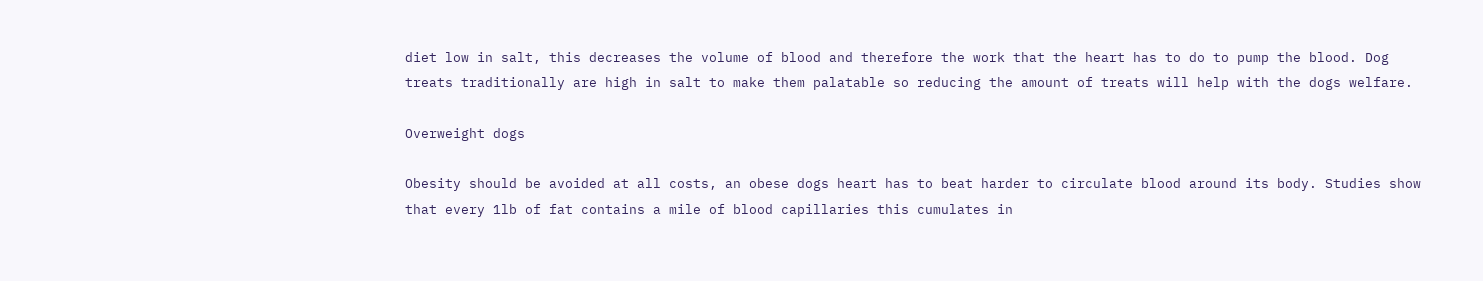diet low in salt, this decreases the volume of blood and therefore the work that the heart has to do to pump the blood. Dog treats traditionally are high in salt to make them palatable so reducing the amount of treats will help with the dogs welfare.

Overweight dogs

Obesity should be avoided at all costs, an obese dogs heart has to beat harder to circulate blood around its body. Studies show that every 1lb of fat contains a mile of blood capillaries this cumulates in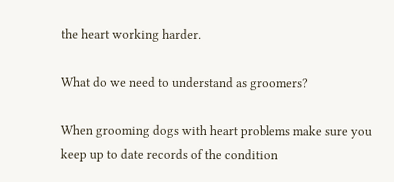the heart working harder.

What do we need to understand as groomers?

When grooming dogs with heart problems make sure you keep up to date records of the condition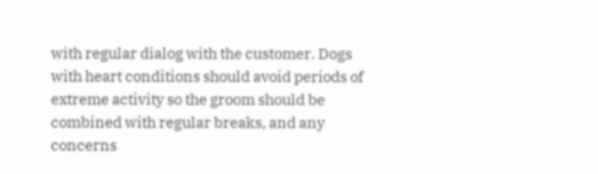with regular dialog with the customer. Dogs with heart conditions should avoid periods of extreme activity so the groom should be combined with regular breaks, and any concerns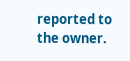reported to the owner.